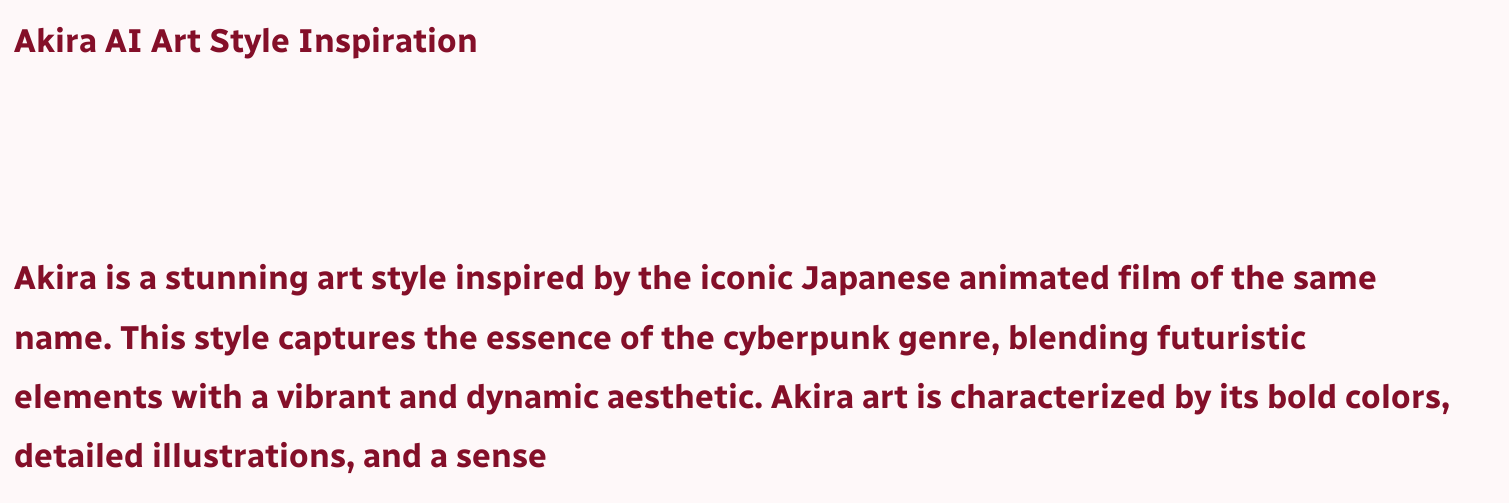Akira AI Art Style Inspiration



Akira is a stunning art style inspired by the iconic Japanese animated film of the same name. This style captures the essence of the cyberpunk genre, blending futuristic elements with a vibrant and dynamic aesthetic. Akira art is characterized by its bold colors, detailed illustrations, and a sense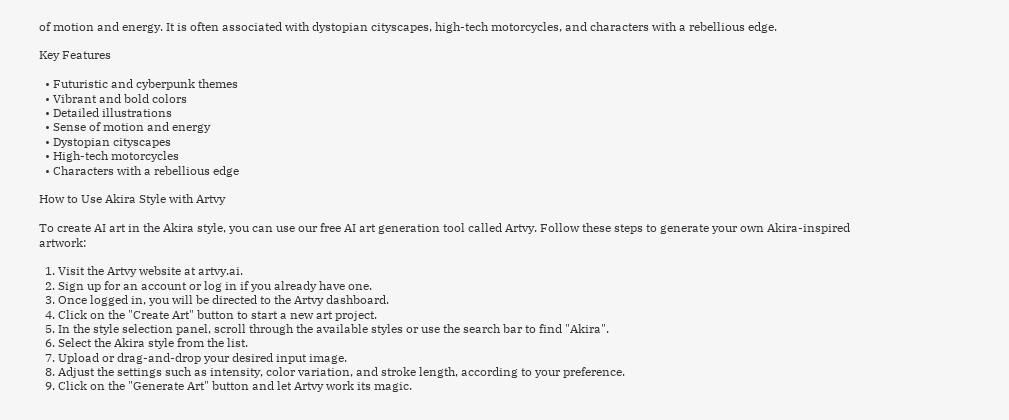of motion and energy. It is often associated with dystopian cityscapes, high-tech motorcycles, and characters with a rebellious edge.

Key Features

  • Futuristic and cyberpunk themes
  • Vibrant and bold colors
  • Detailed illustrations
  • Sense of motion and energy
  • Dystopian cityscapes
  • High-tech motorcycles
  • Characters with a rebellious edge

How to Use Akira Style with Artvy

To create AI art in the Akira style, you can use our free AI art generation tool called Artvy. Follow these steps to generate your own Akira-inspired artwork:

  1. Visit the Artvy website at artvy.ai.
  2. Sign up for an account or log in if you already have one.
  3. Once logged in, you will be directed to the Artvy dashboard.
  4. Click on the "Create Art" button to start a new art project.
  5. In the style selection panel, scroll through the available styles or use the search bar to find "Akira".
  6. Select the Akira style from the list.
  7. Upload or drag-and-drop your desired input image.
  8. Adjust the settings such as intensity, color variation, and stroke length, according to your preference.
  9. Click on the "Generate Art" button and let Artvy work its magic.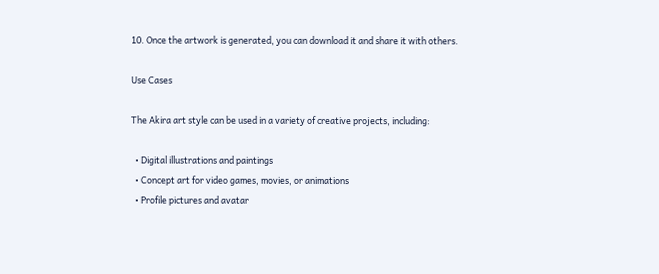10. Once the artwork is generated, you can download it and share it with others.

Use Cases

The Akira art style can be used in a variety of creative projects, including:

  • Digital illustrations and paintings
  • Concept art for video games, movies, or animations
  • Profile pictures and avatar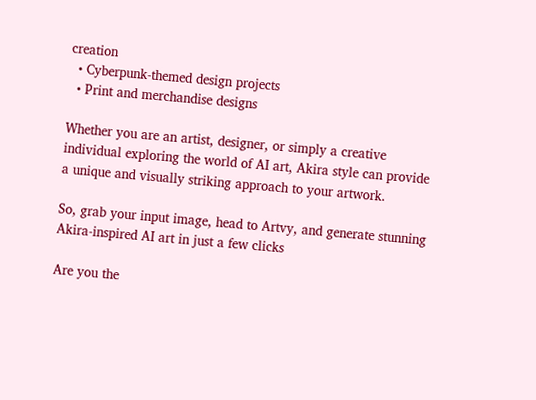creation
  • Cyberpunk-themed design projects
  • Print and merchandise designs

Whether you are an artist, designer, or simply a creative individual exploring the world of AI art, Akira style can provide a unique and visually striking approach to your artwork.

So, grab your input image, head to Artvy, and generate stunning Akira-inspired AI art in just a few clicks

Are you the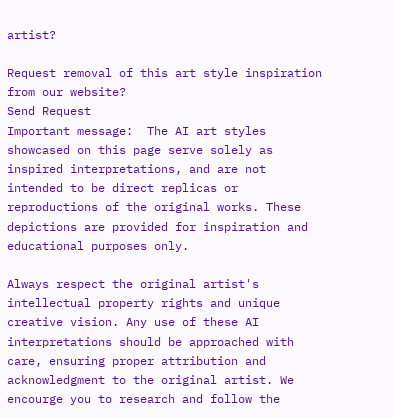artist?

Request removal of this art style inspiration from our website?
Send Request
Important message:  The AI art styles showcased on this page serve solely as inspired interpretations, and are not intended to be direct replicas or reproductions of the original works. These depictions are provided for inspiration and educational purposes only.

Always respect the original artist's intellectual property rights and unique creative vision. Any use of these AI interpretations should be approached with care, ensuring proper attribution and acknowledgment to the original artist. We encourge you to research and follow the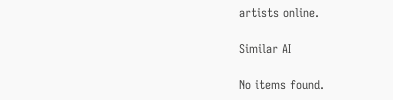artists online.

Similar AI

No items found.